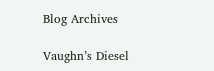Blog Archives

Vaughn’s Diesel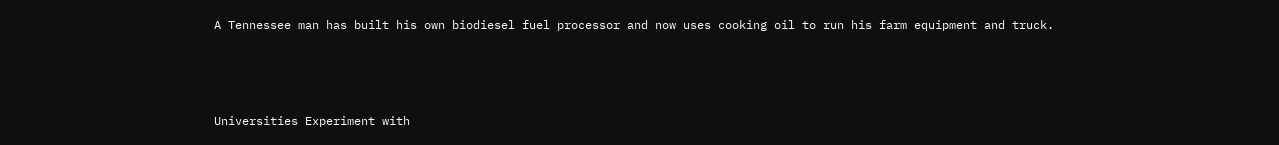A Tennessee man has built his own biodiesel fuel processor and now uses cooking oil to run his farm equipment and truck.



Universities Experiment with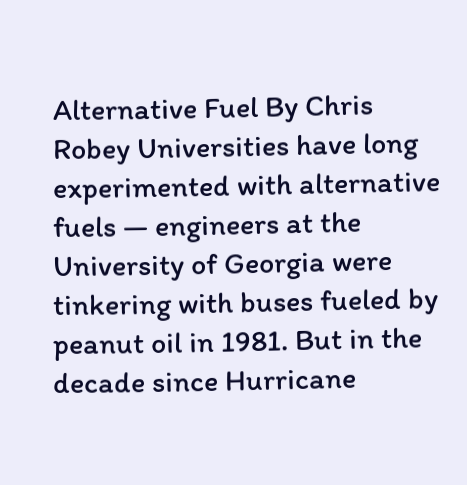Alternative Fuel By Chris Robey Universities have long experimented with alternative fuels — engineers at the University of Georgia were tinkering with buses fueled by peanut oil in 1981. But in the decade since Hurricane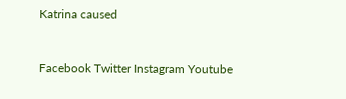Katrina caused


Facebook Twitter Instagram Youtube